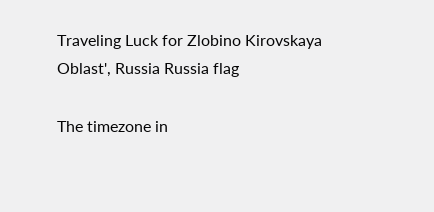Traveling Luck for Zlobino Kirovskaya Oblast', Russia Russia flag

The timezone in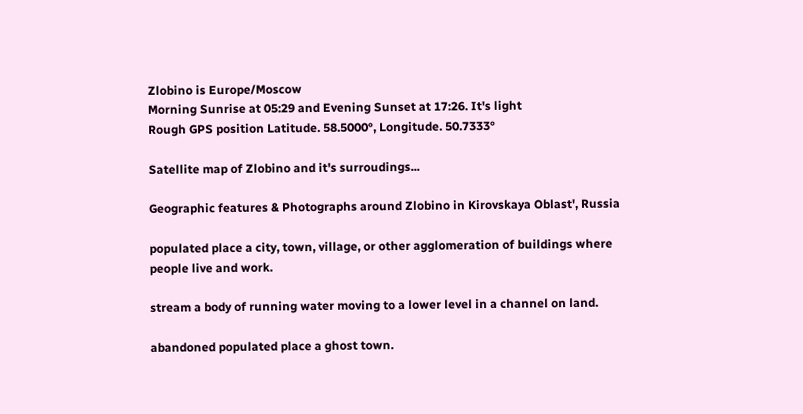Zlobino is Europe/Moscow
Morning Sunrise at 05:29 and Evening Sunset at 17:26. It's light
Rough GPS position Latitude. 58.5000°, Longitude. 50.7333°

Satellite map of Zlobino and it's surroudings...

Geographic features & Photographs around Zlobino in Kirovskaya Oblast', Russia

populated place a city, town, village, or other agglomeration of buildings where people live and work.

stream a body of running water moving to a lower level in a channel on land.

abandoned populated place a ghost town.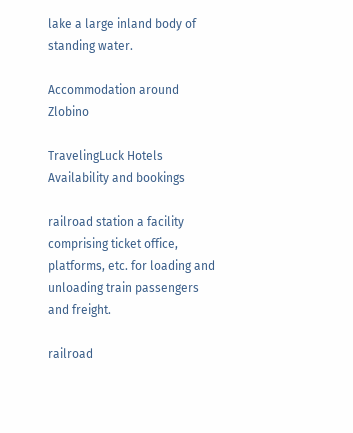lake a large inland body of standing water.

Accommodation around Zlobino

TravelingLuck Hotels
Availability and bookings

railroad station a facility comprising ticket office, platforms, etc. for loading and unloading train passengers and freight.

railroad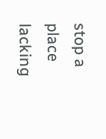stop a place lacking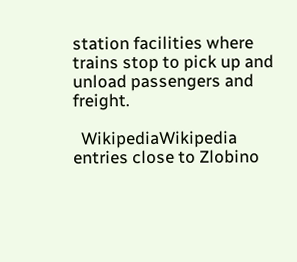station facilities where trains stop to pick up and unload passengers and freight.

  WikipediaWikipedia entries close to Zlobino